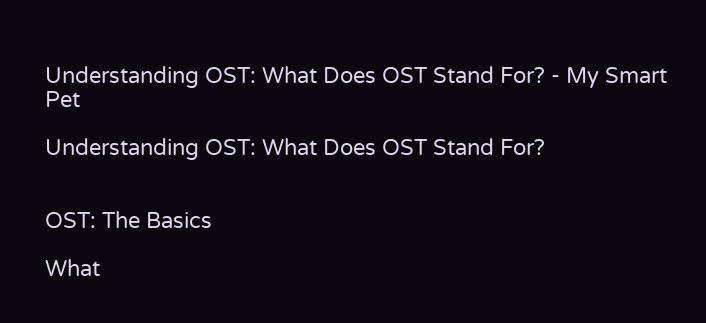Understanding OST: What Does OST Stand For? - My Smart Pet

Understanding OST: What Does OST Stand For?


OST: The Basics

What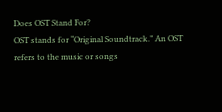Does OST Stand For?
OST stands for “Original Soundtrack.” An OST refers to the music or songs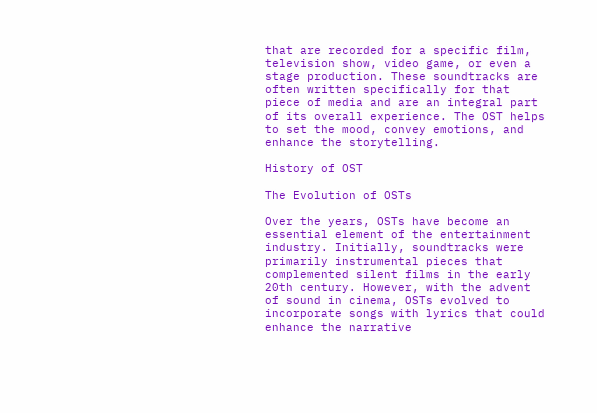that are recorded for a specific film, television show, video game, or even a stage production. These soundtracks are often written specifically for that piece of media and are an integral part of its overall experience. The OST helps to set the mood, convey emotions, and enhance the storytelling.

History of OST

The Evolution of OSTs

Over the years, OSTs have become an essential element of the entertainment industry. Initially, soundtracks were primarily instrumental pieces that complemented silent films in the early 20th century. However, with the advent of sound in cinema, OSTs evolved to incorporate songs with lyrics that could enhance the narrative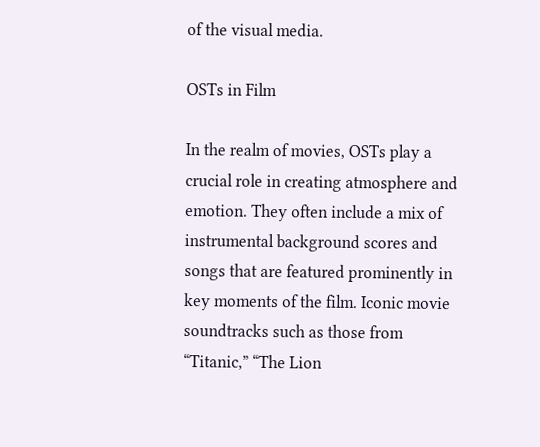of the visual media.

OSTs in Film

In the realm of movies, OSTs play a crucial role in creating atmosphere and emotion. They often include a mix of instrumental background scores and songs that are featured prominently in key moments of the film. Iconic movie soundtracks such as those from “Titanic,” “The Lion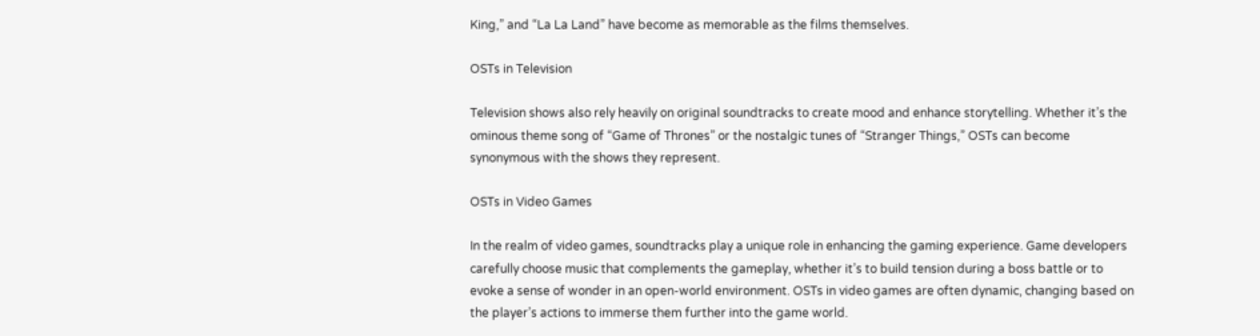King,” and “La La Land” have become as memorable as the films themselves.

OSTs in Television

Television shows also rely heavily on original soundtracks to create mood and enhance storytelling. Whether it’s the ominous theme song of “Game of Thrones” or the nostalgic tunes of “Stranger Things,” OSTs can become synonymous with the shows they represent.

OSTs in Video Games

In the realm of video games, soundtracks play a unique role in enhancing the gaming experience. Game developers carefully choose music that complements the gameplay, whether it’s to build tension during a boss battle or to evoke a sense of wonder in an open-world environment. OSTs in video games are often dynamic, changing based on the player’s actions to immerse them further into the game world.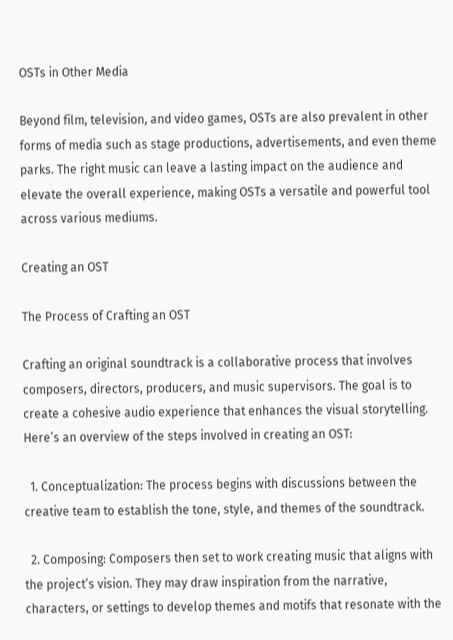OSTs in Other Media

Beyond film, television, and video games, OSTs are also prevalent in other forms of media such as stage productions, advertisements, and even theme parks. The right music can leave a lasting impact on the audience and elevate the overall experience, making OSTs a versatile and powerful tool across various mediums.

Creating an OST

The Process of Crafting an OST

Crafting an original soundtrack is a collaborative process that involves composers, directors, producers, and music supervisors. The goal is to create a cohesive audio experience that enhances the visual storytelling. Here’s an overview of the steps involved in creating an OST:

  1. Conceptualization: The process begins with discussions between the creative team to establish the tone, style, and themes of the soundtrack.

  2. Composing: Composers then set to work creating music that aligns with the project’s vision. They may draw inspiration from the narrative, characters, or settings to develop themes and motifs that resonate with the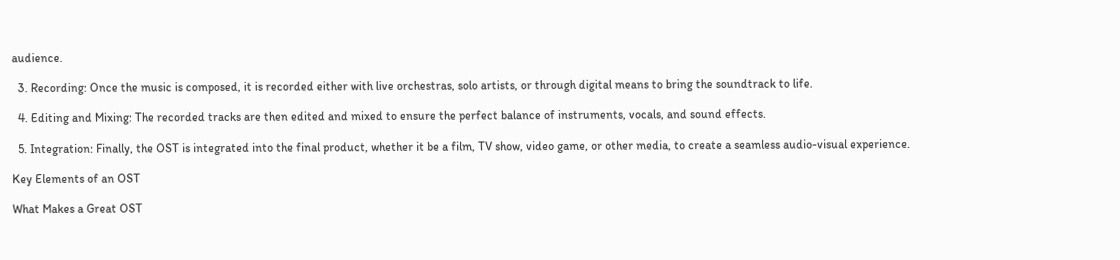audience.

  3. Recording: Once the music is composed, it is recorded either with live orchestras, solo artists, or through digital means to bring the soundtrack to life.

  4. Editing and Mixing: The recorded tracks are then edited and mixed to ensure the perfect balance of instruments, vocals, and sound effects.

  5. Integration: Finally, the OST is integrated into the final product, whether it be a film, TV show, video game, or other media, to create a seamless audio-visual experience.

Key Elements of an OST

What Makes a Great OST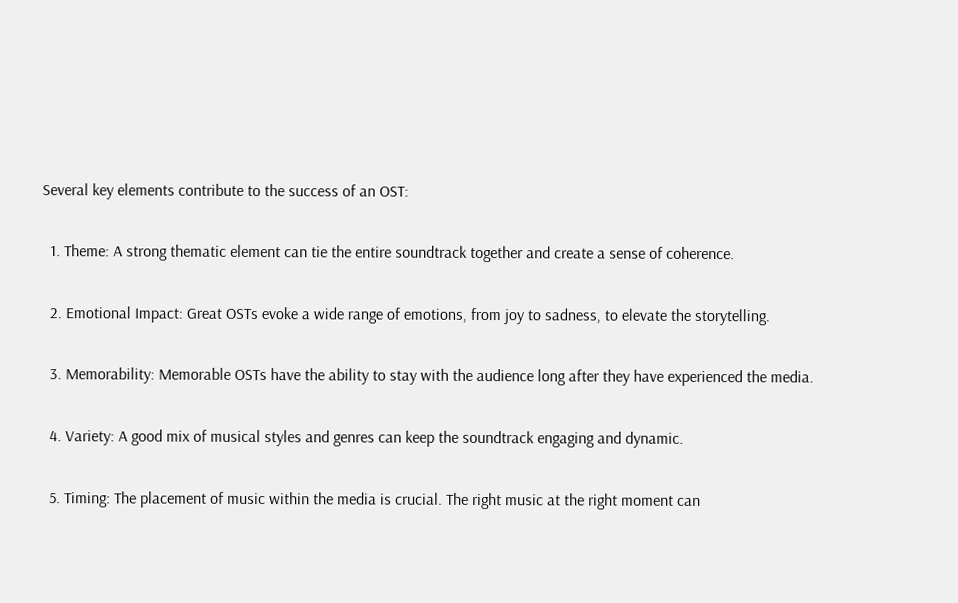Several key elements contribute to the success of an OST:

  1. Theme: A strong thematic element can tie the entire soundtrack together and create a sense of coherence.

  2. Emotional Impact: Great OSTs evoke a wide range of emotions, from joy to sadness, to elevate the storytelling.

  3. Memorability: Memorable OSTs have the ability to stay with the audience long after they have experienced the media.

  4. Variety: A good mix of musical styles and genres can keep the soundtrack engaging and dynamic.

  5. Timing: The placement of music within the media is crucial. The right music at the right moment can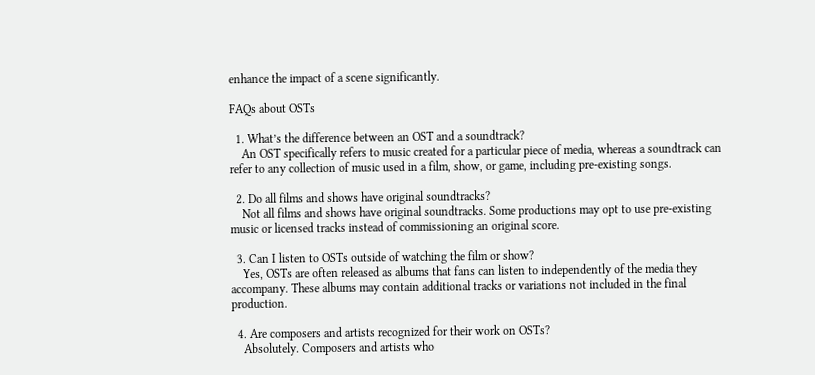enhance the impact of a scene significantly.

FAQs about OSTs

  1. What’s the difference between an OST and a soundtrack?
    An OST specifically refers to music created for a particular piece of media, whereas a soundtrack can refer to any collection of music used in a film, show, or game, including pre-existing songs.

  2. Do all films and shows have original soundtracks?
    Not all films and shows have original soundtracks. Some productions may opt to use pre-existing music or licensed tracks instead of commissioning an original score.

  3. Can I listen to OSTs outside of watching the film or show?
    Yes, OSTs are often released as albums that fans can listen to independently of the media they accompany. These albums may contain additional tracks or variations not included in the final production.

  4. Are composers and artists recognized for their work on OSTs?
    Absolutely. Composers and artists who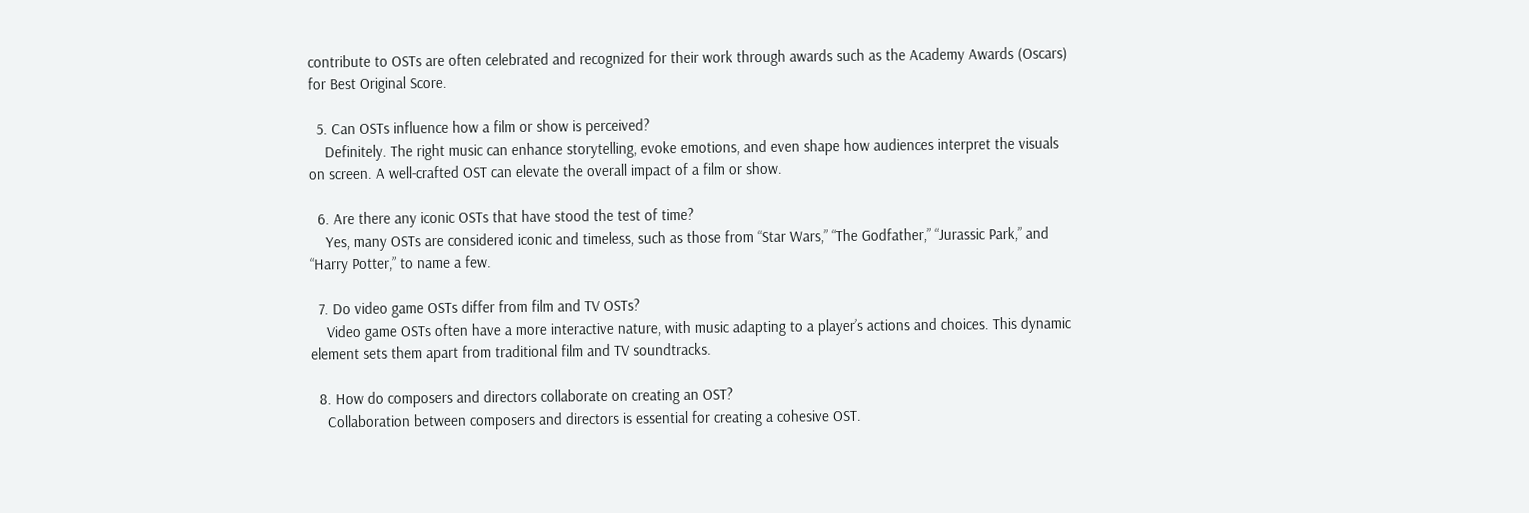contribute to OSTs are often celebrated and recognized for their work through awards such as the Academy Awards (Oscars) for Best Original Score.

  5. Can OSTs influence how a film or show is perceived?
    Definitely. The right music can enhance storytelling, evoke emotions, and even shape how audiences interpret the visuals on screen. A well-crafted OST can elevate the overall impact of a film or show.

  6. Are there any iconic OSTs that have stood the test of time?
    Yes, many OSTs are considered iconic and timeless, such as those from “Star Wars,” “The Godfather,” “Jurassic Park,” and “Harry Potter,” to name a few.

  7. Do video game OSTs differ from film and TV OSTs?
    Video game OSTs often have a more interactive nature, with music adapting to a player’s actions and choices. This dynamic element sets them apart from traditional film and TV soundtracks.

  8. How do composers and directors collaborate on creating an OST?
    Collaboration between composers and directors is essential for creating a cohesive OST.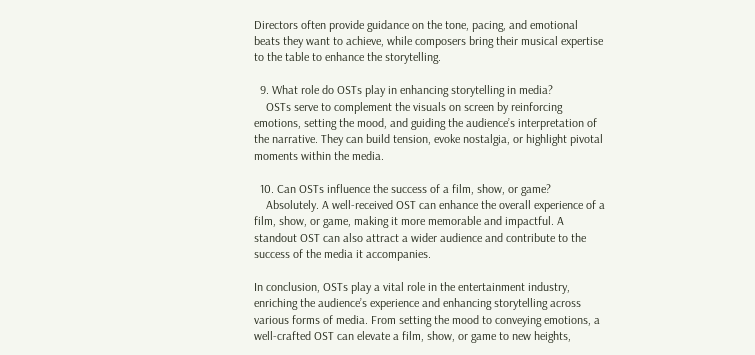Directors often provide guidance on the tone, pacing, and emotional beats they want to achieve, while composers bring their musical expertise to the table to enhance the storytelling.

  9. What role do OSTs play in enhancing storytelling in media?
    OSTs serve to complement the visuals on screen by reinforcing emotions, setting the mood, and guiding the audience’s interpretation of the narrative. They can build tension, evoke nostalgia, or highlight pivotal moments within the media.

  10. Can OSTs influence the success of a film, show, or game?
    Absolutely. A well-received OST can enhance the overall experience of a film, show, or game, making it more memorable and impactful. A standout OST can also attract a wider audience and contribute to the success of the media it accompanies.

In conclusion, OSTs play a vital role in the entertainment industry, enriching the audience’s experience and enhancing storytelling across various forms of media. From setting the mood to conveying emotions, a well-crafted OST can elevate a film, show, or game to new heights,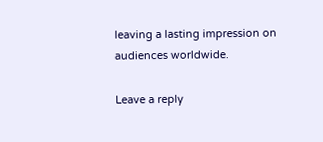leaving a lasting impression on audiences worldwide.

Leave a reply